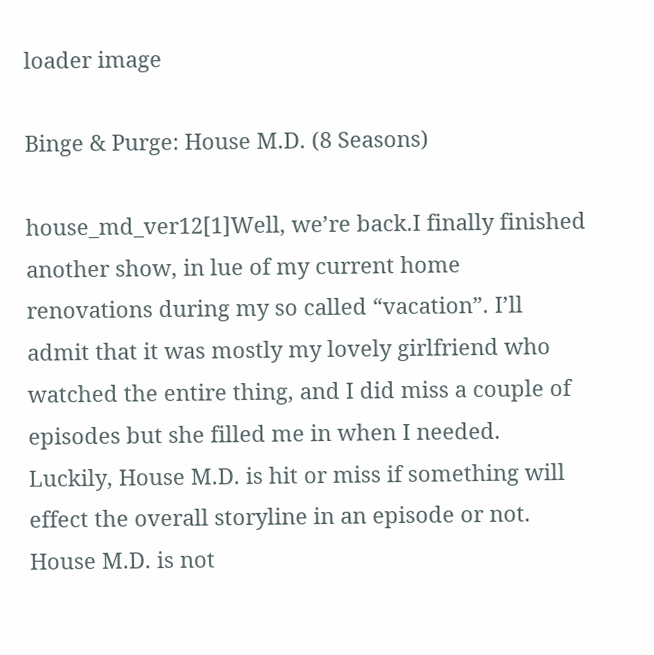loader image

Binge & Purge: House M.D. (8 Seasons)

house_md_ver12[1]Well, we’re back.I finally finished another show, in lue of my current home renovations during my so called “vacation”. I’ll admit that it was mostly my lovely girlfriend who watched the entire thing, and I did miss a couple of episodes but she filled me in when I needed. Luckily, House M.D. is hit or miss if something will effect the overall storyline in an episode or not.
House M.D. is not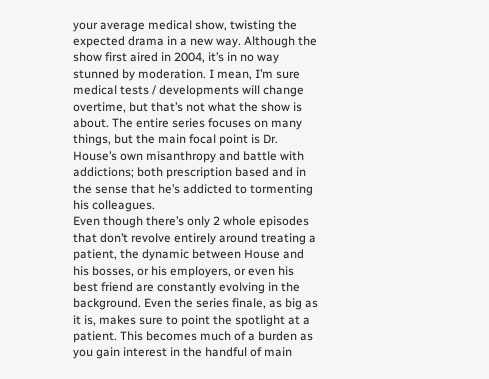your average medical show, twisting the expected drama in a new way. Although the show first aired in 2004, it’s in no way stunned by moderation. I mean, I’m sure medical tests / developments will change overtime, but that’s not what the show is about. The entire series focuses on many things, but the main focal point is Dr. House’s own misanthropy and battle with addictions; both prescription based and in the sense that he’s addicted to tormenting his colleagues.
Even though there’s only 2 whole episodes that don’t revolve entirely around treating a patient, the dynamic between House and his bosses, or his employers, or even his best friend are constantly evolving in the background. Even the series finale, as big as it is, makes sure to point the spotlight at a patient. This becomes much of a burden as you gain interest in the handful of main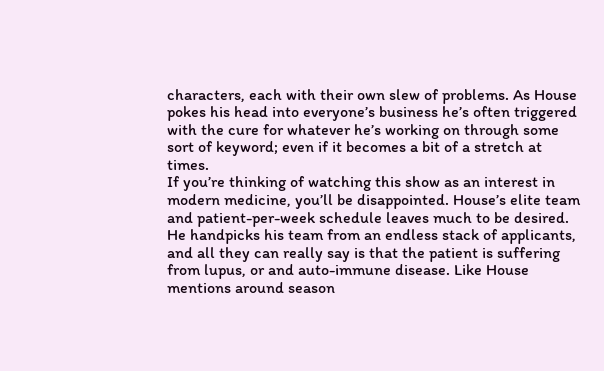characters, each with their own slew of problems. As House pokes his head into everyone’s business he’s often triggered with the cure for whatever he’s working on through some sort of keyword; even if it becomes a bit of a stretch at times.
If you’re thinking of watching this show as an interest in modern medicine, you’ll be disappointed. House’s elite team and patient-per-week schedule leaves much to be desired. He handpicks his team from an endless stack of applicants, and all they can really say is that the patient is suffering from lupus, or and auto-immune disease. Like House mentions around season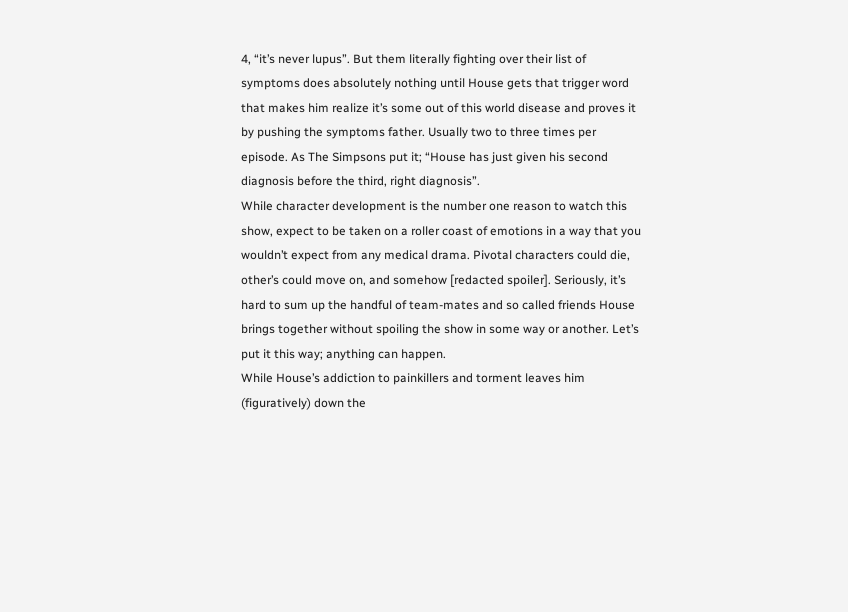4, “it’s never lupus”. But them literally fighting over their list of symptoms does absolutely nothing until House gets that trigger word that makes him realize it’s some out of this world disease and proves it by pushing the symptoms father. Usually two to three times per episode. As The Simpsons put it; “House has just given his second diagnosis before the third, right diagnosis”.
While character development is the number one reason to watch this show, expect to be taken on a roller coast of emotions in a way that you wouldn’t expect from any medical drama. Pivotal characters could die, other’s could move on, and somehow [redacted spoiler]. Seriously, it’s hard to sum up the handful of team-mates and so called friends House brings together without spoiling the show in some way or another. Let’s put it this way; anything can happen.
While House’s addiction to painkillers and torment leaves him (figuratively) down the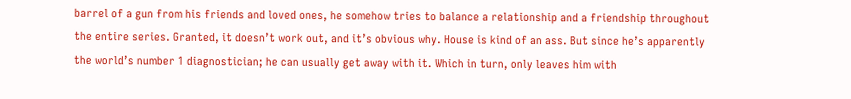barrel of a gun from his friends and loved ones, he somehow tries to balance a relationship and a friendship throughout the entire series. Granted, it doesn’t work out, and it’s obvious why. House is kind of an ass. But since he’s apparently the world’s number 1 diagnostician; he can usually get away with it. Which in turn, only leaves him with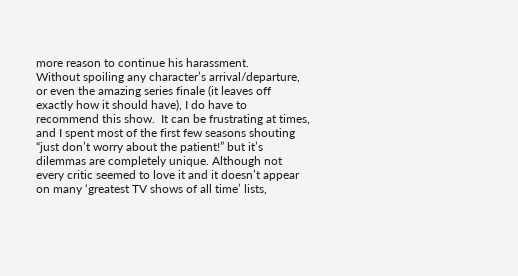more reason to continue his harassment.
Without spoiling any character’s arrival/departure, or even the amazing series finale (it leaves off exactly how it should have), I do have to recommend this show.  It can be frustrating at times, and I spent most of the first few seasons shouting “just don’t worry about the patient!” but it’s dilemmas are completely unique. Although not every critic seemed to love it and it doesn’t appear on many ‘greatest TV shows of all time’ lists,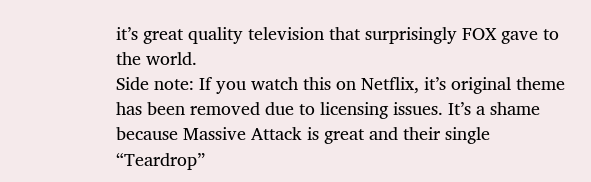it’s great quality television that surprisingly FOX gave to the world.
Side note: If you watch this on Netflix, it’s original theme has been removed due to licensing issues. It’s a shame because Massive Attack is great and their single “Teardrop”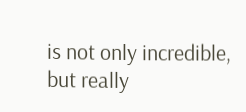is not only incredible, but really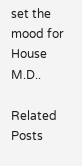set the mood for House M.D..

Related Posts